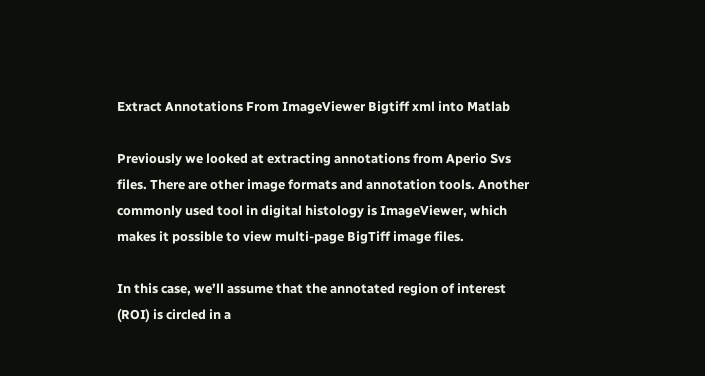Extract Annotations From ImageViewer Bigtiff xml into Matlab

Previously we looked at extracting annotations from Aperio Svs files. There are other image formats and annotation tools. Another commonly used tool in digital histology is ImageViewer, which makes it possible to view multi-page BigTiff image files.

In this case, we’ll assume that the annotated region of interest (ROI) is circled in a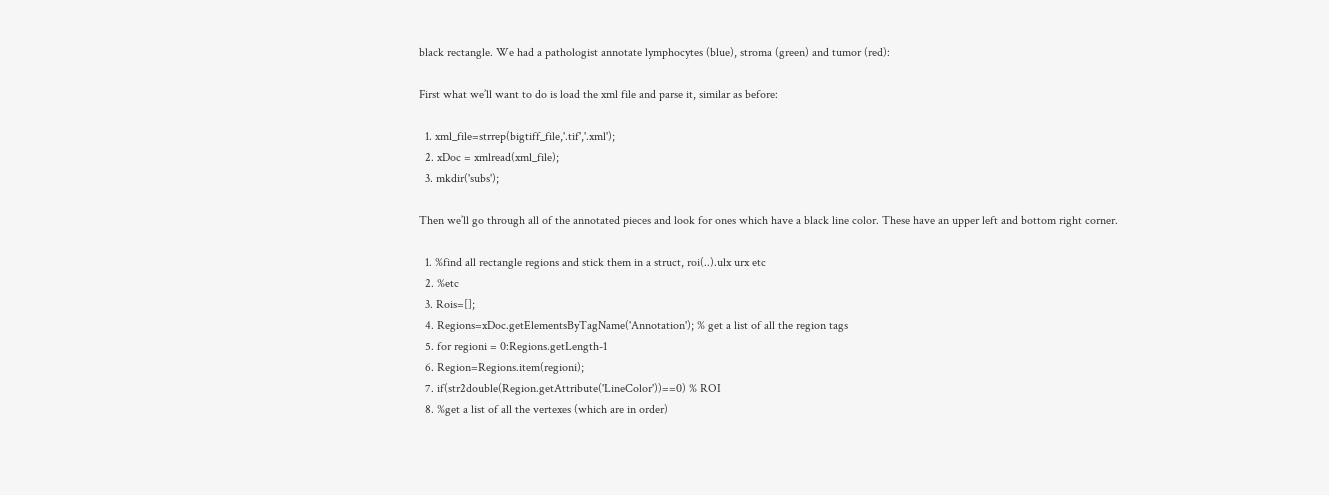black rectangle. We had a pathologist annotate lymphocytes (blue), stroma (green) and tumor (red):

First what we’ll want to do is load the xml file and parse it, similar as before:

  1. xml_file=strrep(bigtiff_file,'.tif','.xml');
  2. xDoc = xmlread(xml_file);
  3. mkdir('subs');

Then we’ll go through all of the annotated pieces and look for ones which have a black line color. These have an upper left and bottom right corner.

  1. %find all rectangle regions and stick them in a struct, roi(..).ulx urx etc
  2. %etc
  3. Rois=[];
  4. Regions=xDoc.getElementsByTagName('Annotation'); % get a list of all the region tags
  5. for regioni = 0:Regions.getLength-1
  6. Region=Regions.item(regioni);
  7. if(str2double(Region.getAttribute('LineColor'))==0) % ROI
  8. %get a list of all the vertexes (which are in order)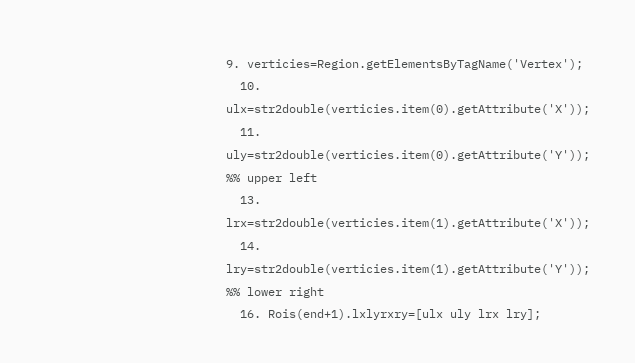9. verticies=Region.getElementsByTagName('Vertex');
  10. ulx=str2double(verticies.item(0).getAttribute('X'));
  11. uly=str2double(verticies.item(0).getAttribute('Y')); %% upper left
  13. lrx=str2double(verticies.item(1).getAttribute('X'));
  14. lry=str2double(verticies.item(1).getAttribute('Y')); %% lower right
  16. Rois(end+1).lxlyrxry=[ulx uly lrx lry];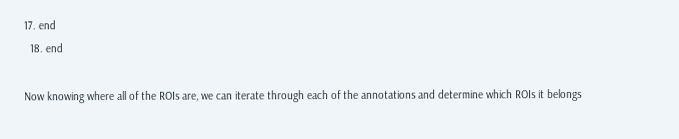17. end
  18. end

Now knowing where all of the ROIs are, we can iterate through each of the annotations and determine which ROIs it belongs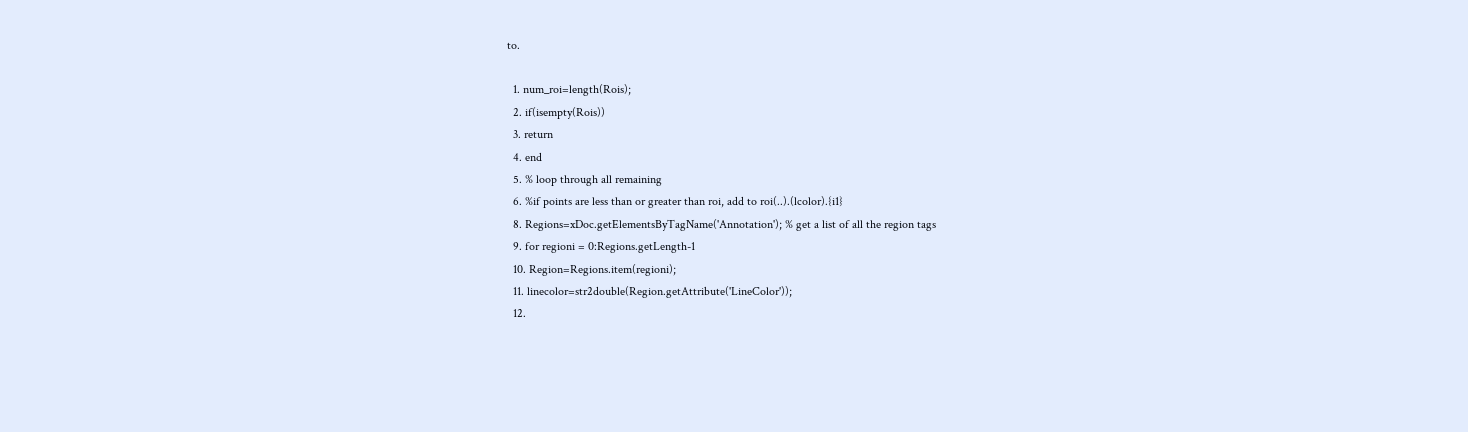to.

  1. num_roi=length(Rois);
  2. if(isempty(Rois))
  3. return
  4. end
  5. % loop through all remaining
  6. %if points are less than or greater than roi, add to roi(..).(lcolor).{i1}
  8. Regions=xDoc.getElementsByTagName('Annotation'); % get a list of all the region tags
  9. for regioni = 0:Regions.getLength-1
  10. Region=Regions.item(regioni);
  11. linecolor=str2double(Region.getAttribute('LineColor'));
  12.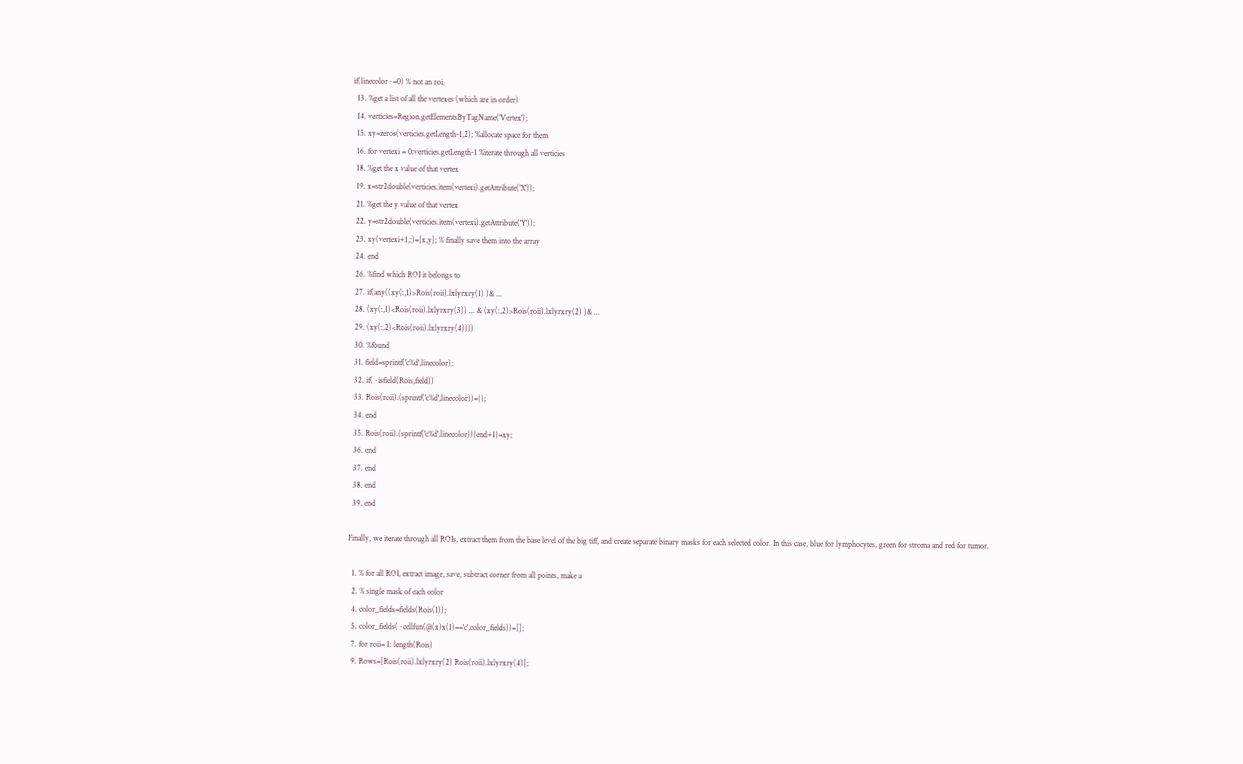if(linecolor~=0) % not an roi.
  13. %get a list of all the vertexes (which are in order)
  14. verticies=Region.getElementsByTagName('Vertex');
  15. xy=zeros(verticies.getLength-1,2); %allocate space for them
  16. for vertexi = 0:verticies.getLength-1 %iterate through all verticies
  18. %get the x value of that vertex
  19. x=str2double(verticies.item(vertexi).getAttribute('X'));
  21. %get the y value of that vertex
  22. y=str2double(verticies.item(vertexi).getAttribute('Y'));
  23. xy(vertexi+1,:)=[x,y]; % finally save them into the array
  24. end
  26. %find which ROI it belongs to
  27. if(any((xy(:,1)>Rois(roii).lxlyrxry(1) )& ...
  28. (xy(:,1)<Rois(roii).lxlyrxry(3)) ... & (xy(:,2)>Rois(roii).lxlyrxry(2) )& ...
  29. (xy(:,2)<Rois(roii).lxlyrxry(4))))
  30. %found
  31. field=sprintf('c%d',linecolor);
  32. if(~isfield(Rois,field))
  33. Rois(roii).(sprintf('c%d',linecolor))={};
  34. end
  35. Rois(roii).(sprintf('c%d',linecolor)){end+1}=xy;
  36. end
  37. end
  38. end
  39. end

Finally, we iterate through all ROIs, extract them from the base level of the big tiff, and create separate binary masks for each selected color. In this case, blue for lymphocytes, green for stroma and red for tumor.

  1. % for all ROI, extract image, save, subtract corner from all points, make a
  2. % single mask of each color
  4. color_fields=fields(Rois(1));
  5. color_fields(~cellfun(@(x)x(1)=='c',color_fields))=[];
  7. for roii= 1: length(Rois)
  9. Rows=[Rois(roii).lxlyrxry(2) Rois(roii).lxlyrxry(4)];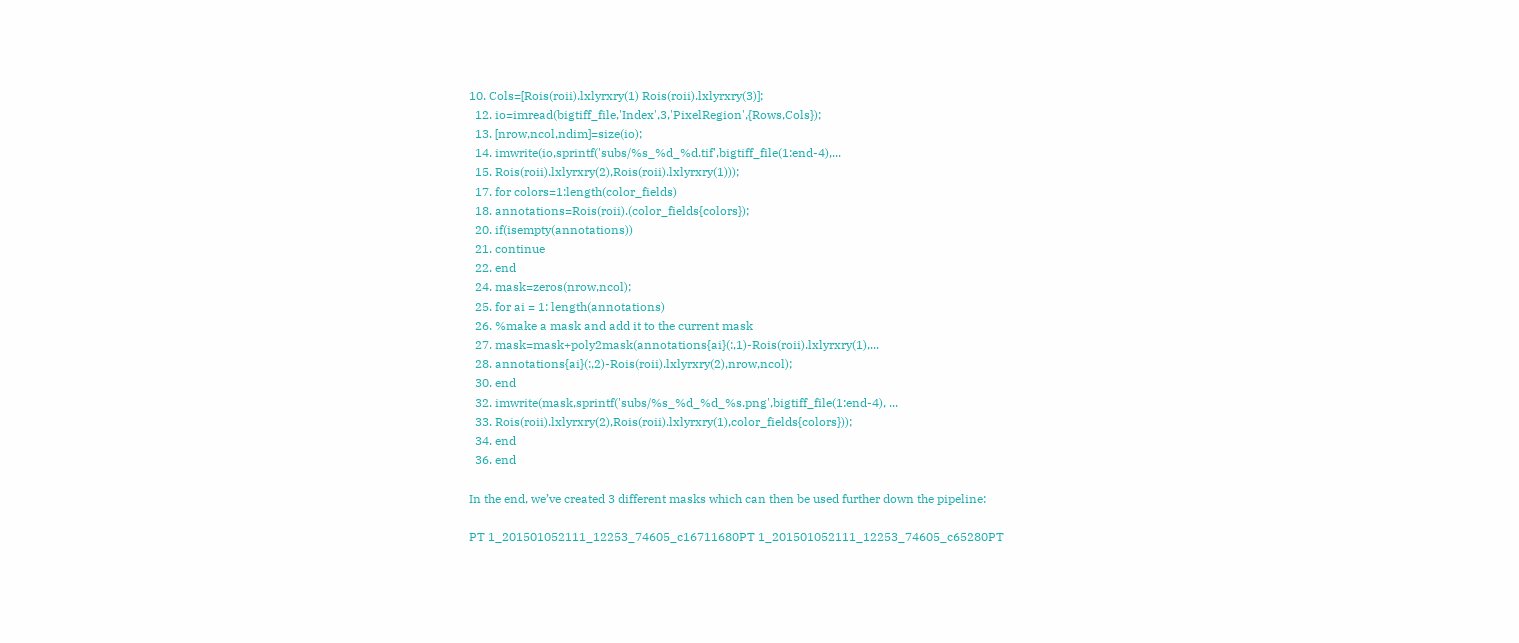10. Cols=[Rois(roii).lxlyrxry(1) Rois(roii).lxlyrxry(3)];
  12. io=imread(bigtiff_file,'Index',3,'PixelRegion',{Rows,Cols});
  13. [nrow,ncol,ndim]=size(io);
  14. imwrite(io,sprintf('subs/%s_%d_%d.tif',bigtiff_file(1:end-4),...
  15. Rois(roii).lxlyrxry(2),Rois(roii).lxlyrxry(1)));
  17. for colors=1:length(color_fields)
  18. annotations=Rois(roii).(color_fields{colors});
  20. if(isempty(annotations))
  21. continue
  22. end
  24. mask=zeros(nrow,ncol);
  25. for ai = 1: length(annotations)
  26. %make a mask and add it to the current mask
  27. mask=mask+poly2mask(annotations{ai}(:,1)-Rois(roii).lxlyrxry(1),...
  28. annotations{ai}(:,2)-Rois(roii).lxlyrxry(2),nrow,ncol);
  30. end
  32. imwrite(mask,sprintf('subs/%s_%d_%d_%s.png',bigtiff_file(1:end-4), ...
  33. Rois(roii).lxlyrxry(2),Rois(roii).lxlyrxry(1),color_fields{colors}));
  34. end
  36. end

In the end, we’ve created 3 different masks which can then be used further down the pipeline:

PT 1_201501052111_12253_74605_c16711680PT 1_201501052111_12253_74605_c65280PT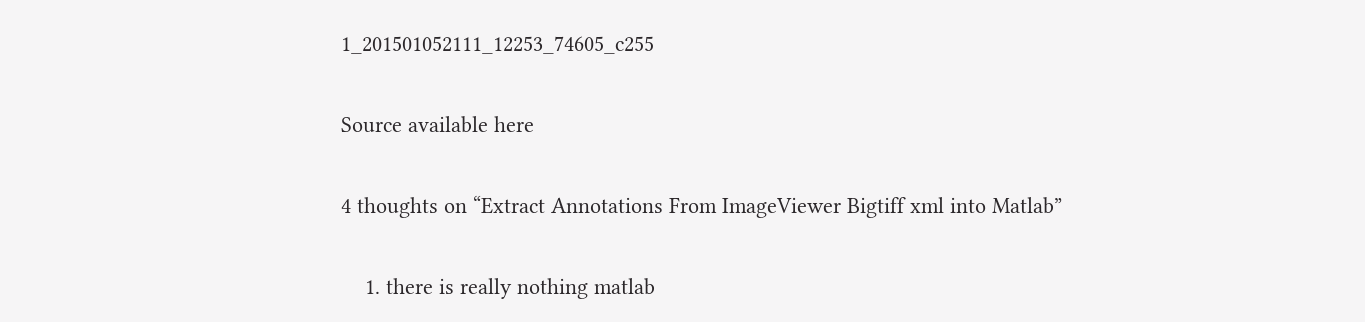1_201501052111_12253_74605_c255

Source available here

4 thoughts on “Extract Annotations From ImageViewer Bigtiff xml into Matlab”

    1. there is really nothing matlab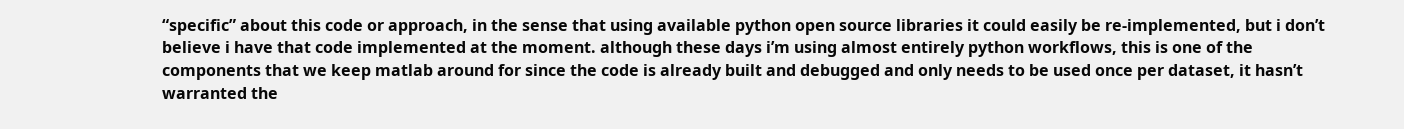“specific” about this code or approach, in the sense that using available python open source libraries it could easily be re-implemented, but i don’t believe i have that code implemented at the moment. although these days i’m using almost entirely python workflows, this is one of the components that we keep matlab around for since the code is already built and debugged and only needs to be used once per dataset, it hasn’t warranted the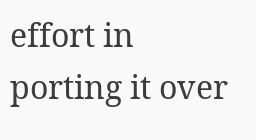effort in porting it over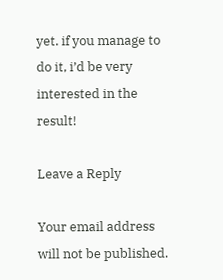yet. if you manage to do it, i’d be very interested in the result!

Leave a Reply

Your email address will not be published.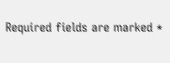Required fields are marked *